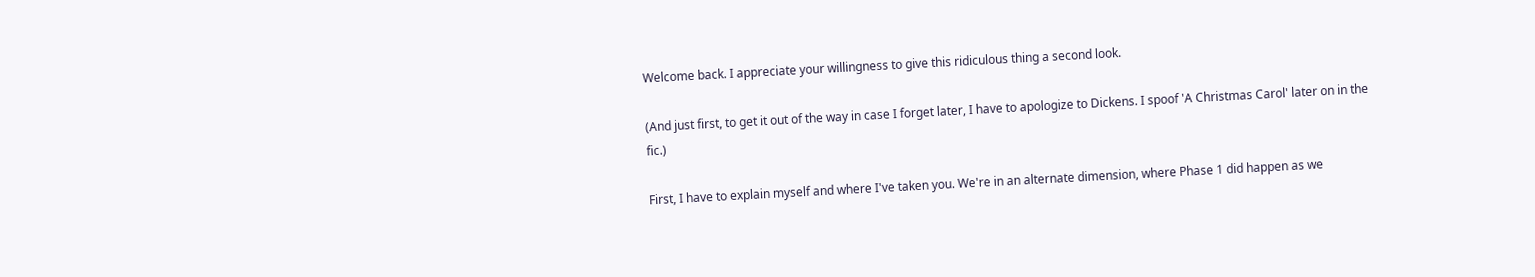Welcome back. I appreciate your willingness to give this ridiculous thing a second look.

(And just first, to get it out of the way in case I forget later, I have to apologize to Dickens. I spoof 'A Christmas Carol' later on in the fic.)

First, I have to explain myself and where I've taken you. We're in an alternate dimension, where Phase 1 did happen as we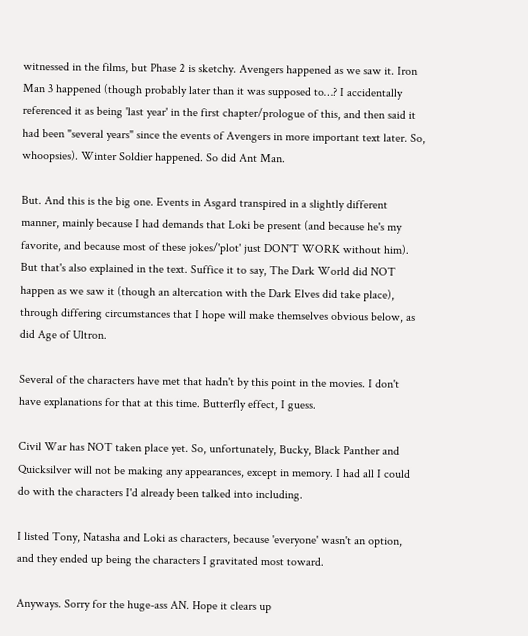witnessed in the films, but Phase 2 is sketchy. Avengers happened as we saw it. Iron Man 3 happened (though probably later than it was supposed to…? I accidentally referenced it as being 'last year' in the first chapter/prologue of this, and then said it had been "several years" since the events of Avengers in more important text later. So, whoopsies). Winter Soldier happened. So did Ant Man.

But. And this is the big one. Events in Asgard transpired in a slightly different manner, mainly because I had demands that Loki be present (and because he's my favorite, and because most of these jokes/'plot' just DON'T WORK without him). But that's also explained in the text. Suffice it to say, The Dark World did NOT happen as we saw it (though an altercation with the Dark Elves did take place), through differing circumstances that I hope will make themselves obvious below, as did Age of Ultron.

Several of the characters have met that hadn't by this point in the movies. I don't have explanations for that at this time. Butterfly effect, I guess.

Civil War has NOT taken place yet. So, unfortunately, Bucky, Black Panther and Quicksilver will not be making any appearances, except in memory. I had all I could do with the characters I'd already been talked into including.

I listed Tony, Natasha and Loki as characters, because 'everyone' wasn't an option, and they ended up being the characters I gravitated most toward.

Anyways. Sorry for the huge-ass AN. Hope it clears up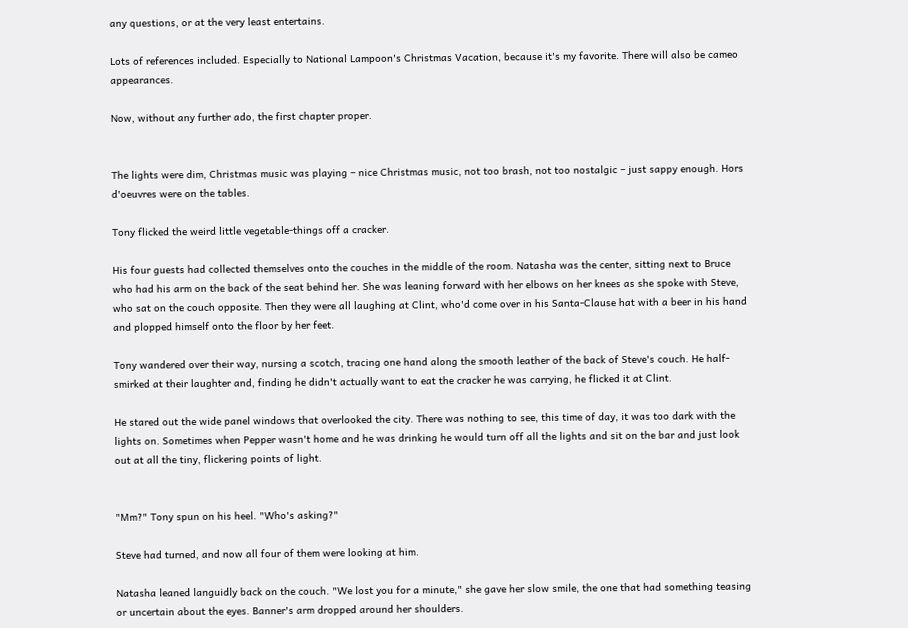any questions, or at the very least entertains.

Lots of references included. Especially to National Lampoon's Christmas Vacation, because it's my favorite. There will also be cameo appearances.

Now, without any further ado, the first chapter proper.


The lights were dim, Christmas music was playing – nice Christmas music, not too brash, not too nostalgic – just sappy enough. Hors d'oeuvres were on the tables.

Tony flicked the weird little vegetable-things off a cracker.

His four guests had collected themselves onto the couches in the middle of the room. Natasha was the center, sitting next to Bruce who had his arm on the back of the seat behind her. She was leaning forward with her elbows on her knees as she spoke with Steve, who sat on the couch opposite. Then they were all laughing at Clint, who'd come over in his Santa-Clause hat with a beer in his hand and plopped himself onto the floor by her feet.

Tony wandered over their way, nursing a scotch, tracing one hand along the smooth leather of the back of Steve's couch. He half-smirked at their laughter and, finding he didn't actually want to eat the cracker he was carrying, he flicked it at Clint.

He stared out the wide panel windows that overlooked the city. There was nothing to see, this time of day, it was too dark with the lights on. Sometimes when Pepper wasn't home and he was drinking he would turn off all the lights and sit on the bar and just look out at all the tiny, flickering points of light.


"Mm?" Tony spun on his heel. "Who's asking?"

Steve had turned, and now all four of them were looking at him.

Natasha leaned languidly back on the couch. "We lost you for a minute," she gave her slow smile, the one that had something teasing or uncertain about the eyes. Banner's arm dropped around her shoulders.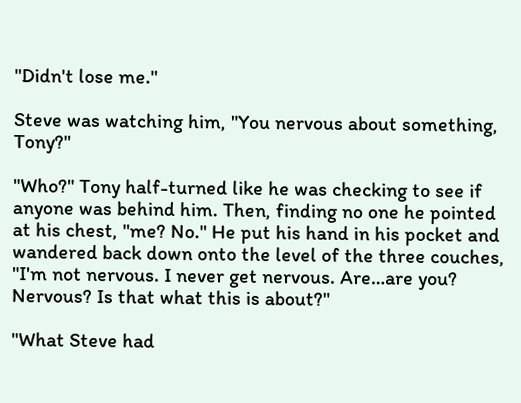"Didn't lose me."

Steve was watching him, "You nervous about something, Tony?"

"Who?" Tony half-turned like he was checking to see if anyone was behind him. Then, finding no one he pointed at his chest, "me? No." He put his hand in his pocket and wandered back down onto the level of the three couches, "I'm not nervous. I never get nervous. Are…are you? Nervous? Is that what this is about?"

"What Steve had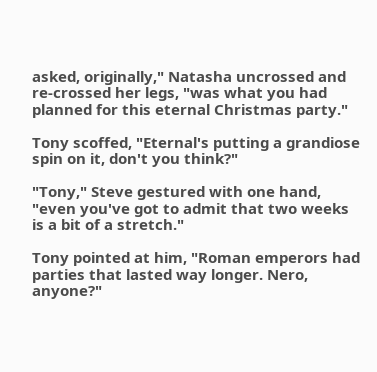asked, originally," Natasha uncrossed and re-crossed her legs, "was what you had planned for this eternal Christmas party."

Tony scoffed, "Eternal's putting a grandiose spin on it, don't you think?"

"Tony," Steve gestured with one hand, "even you've got to admit that two weeks is a bit of a stretch."

Tony pointed at him, "Roman emperors had parties that lasted way longer. Nero, anyone?"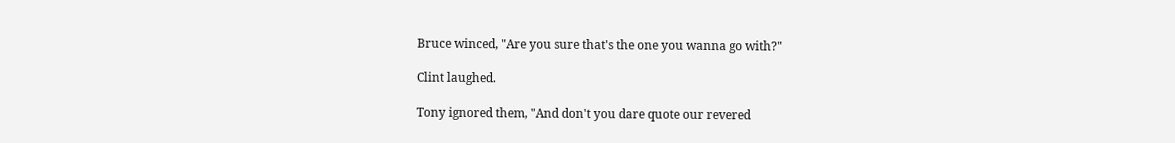Bruce winced, "Are you sure that's the one you wanna go with?"

Clint laughed.

Tony ignored them, "And don't you dare quote our revered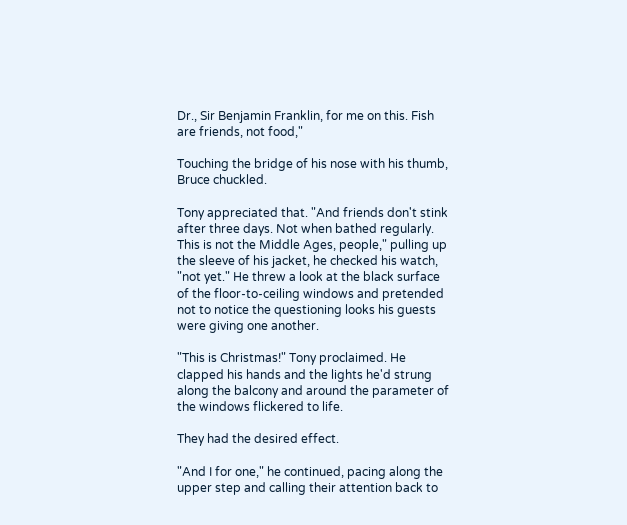Dr., Sir Benjamin Franklin, for me on this. Fish are friends, not food,"

Touching the bridge of his nose with his thumb, Bruce chuckled.

Tony appreciated that. "And friends don't stink after three days. Not when bathed regularly. This is not the Middle Ages, people," pulling up the sleeve of his jacket, he checked his watch, "not yet." He threw a look at the black surface of the floor-to-ceiling windows and pretended not to notice the questioning looks his guests were giving one another.

"This is Christmas!" Tony proclaimed. He clapped his hands and the lights he'd strung along the balcony and around the parameter of the windows flickered to life.

They had the desired effect.

"And I for one," he continued, pacing along the upper step and calling their attention back to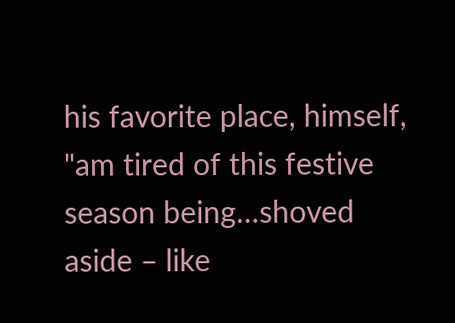his favorite place, himself, "am tired of this festive season being…shoved aside – like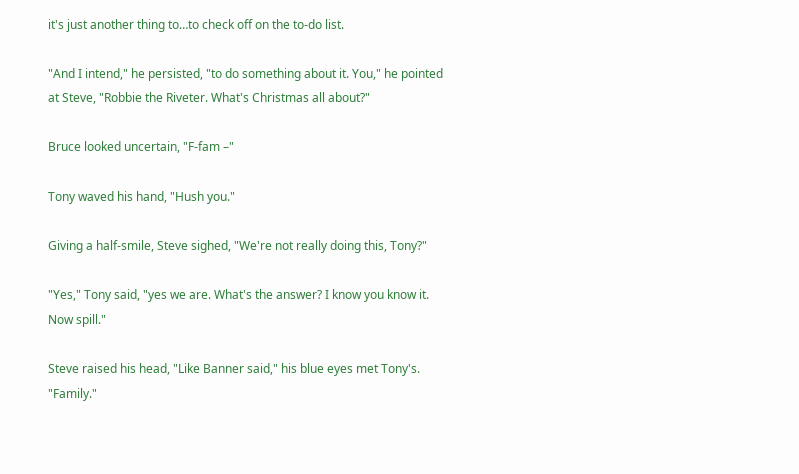it's just another thing to…to check off on the to-do list.

"And I intend," he persisted, "to do something about it. You," he pointed at Steve, "Robbie the Riveter. What's Christmas all about?"

Bruce looked uncertain, "F-fam –"

Tony waved his hand, "Hush you."

Giving a half-smile, Steve sighed, "We're not really doing this, Tony?"

"Yes," Tony said, "yes we are. What's the answer? I know you know it. Now spill."

Steve raised his head, "Like Banner said," his blue eyes met Tony's. "Family."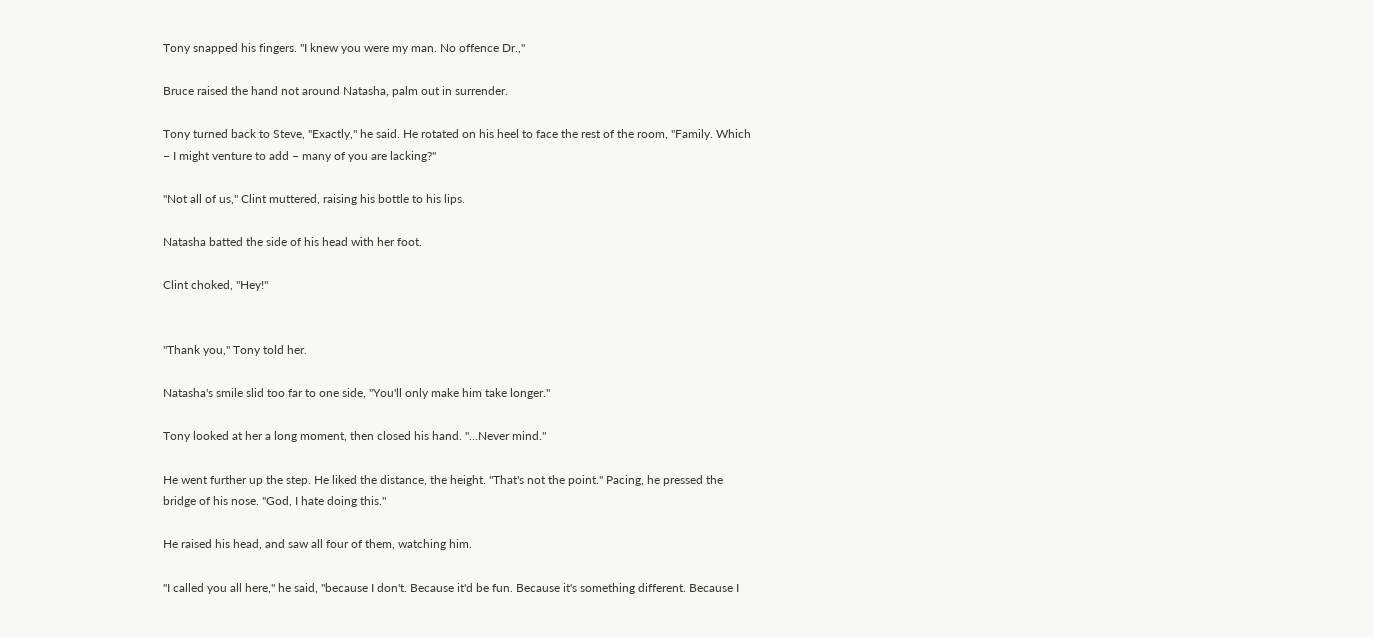Tony snapped his fingers. "I knew you were my man. No offence Dr.,"

Bruce raised the hand not around Natasha, palm out in surrender.

Tony turned back to Steve, "Exactly," he said. He rotated on his heel to face the rest of the room, "Family. Which – I might venture to add – many of you are lacking?"

"Not all of us," Clint muttered, raising his bottle to his lips.

Natasha batted the side of his head with her foot.

Clint choked, "Hey!"


"Thank you," Tony told her.

Natasha's smile slid too far to one side, "You'll only make him take longer."

Tony looked at her a long moment, then closed his hand. "…Never mind."

He went further up the step. He liked the distance, the height. "That's not the point." Pacing, he pressed the bridge of his nose. "God, I hate doing this."

He raised his head, and saw all four of them, watching him.

"I called you all here," he said, "because I don't. Because it'd be fun. Because it's something different. Because I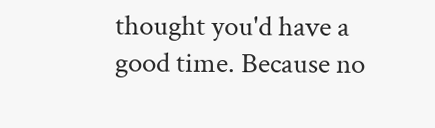thought you'd have a good time. Because no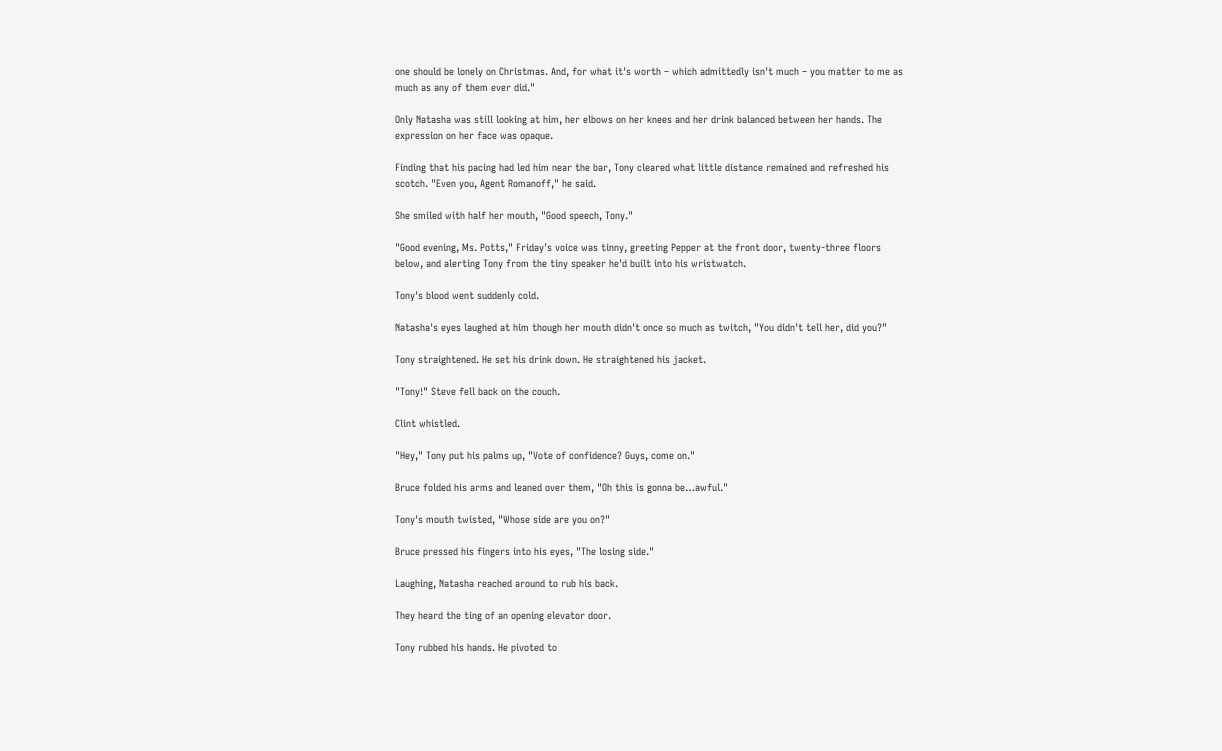one should be lonely on Christmas. And, for what it's worth – which admittedly isn't much – you matter to me as much as any of them ever did."

Only Natasha was still looking at him, her elbows on her knees and her drink balanced between her hands. The expression on her face was opaque.

Finding that his pacing had led him near the bar, Tony cleared what little distance remained and refreshed his scotch. "Even you, Agent Romanoff," he said.

She smiled with half her mouth, "Good speech, Tony."

"Good evening, Ms. Potts," Friday's voice was tinny, greeting Pepper at the front door, twenty-three floors below, and alerting Tony from the tiny speaker he'd built into his wristwatch.

Tony's blood went suddenly cold.

Natasha's eyes laughed at him though her mouth didn't once so much as twitch, "You didn't tell her, did you?"

Tony straightened. He set his drink down. He straightened his jacket.

"Tony!" Steve fell back on the couch.

Clint whistled.

"Hey," Tony put his palms up, "Vote of confidence? Guys, come on."

Bruce folded his arms and leaned over them, "Oh this is gonna be…awful."

Tony's mouth twisted, "Whose side are you on?"

Bruce pressed his fingers into his eyes, "The losing side."

Laughing, Natasha reached around to rub his back.

They heard the ting of an opening elevator door.

Tony rubbed his hands. He pivoted to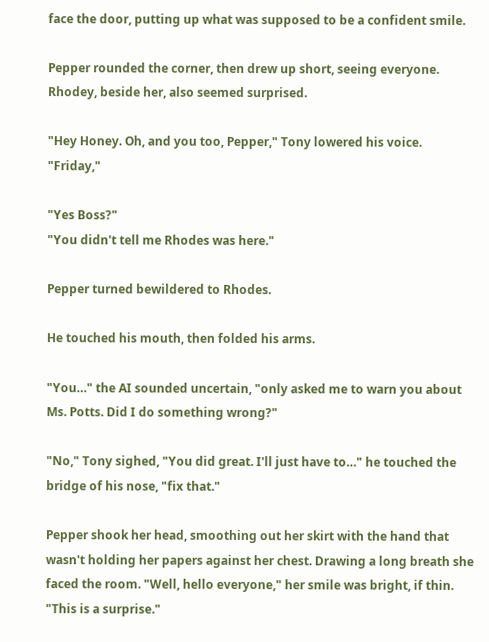face the door, putting up what was supposed to be a confident smile.

Pepper rounded the corner, then drew up short, seeing everyone. Rhodey, beside her, also seemed surprised.

"Hey Honey. Oh, and you too, Pepper," Tony lowered his voice. "Friday,"

"Yes Boss?"
"You didn't tell me Rhodes was here."

Pepper turned bewildered to Rhodes.

He touched his mouth, then folded his arms.

"You…" the AI sounded uncertain, "only asked me to warn you about Ms. Potts. Did I do something wrong?"

"No," Tony sighed, "You did great. I'll just have to…" he touched the bridge of his nose, "fix that."

Pepper shook her head, smoothing out her skirt with the hand that wasn't holding her papers against her chest. Drawing a long breath she faced the room. "Well, hello everyone," her smile was bright, if thin. "This is a surprise."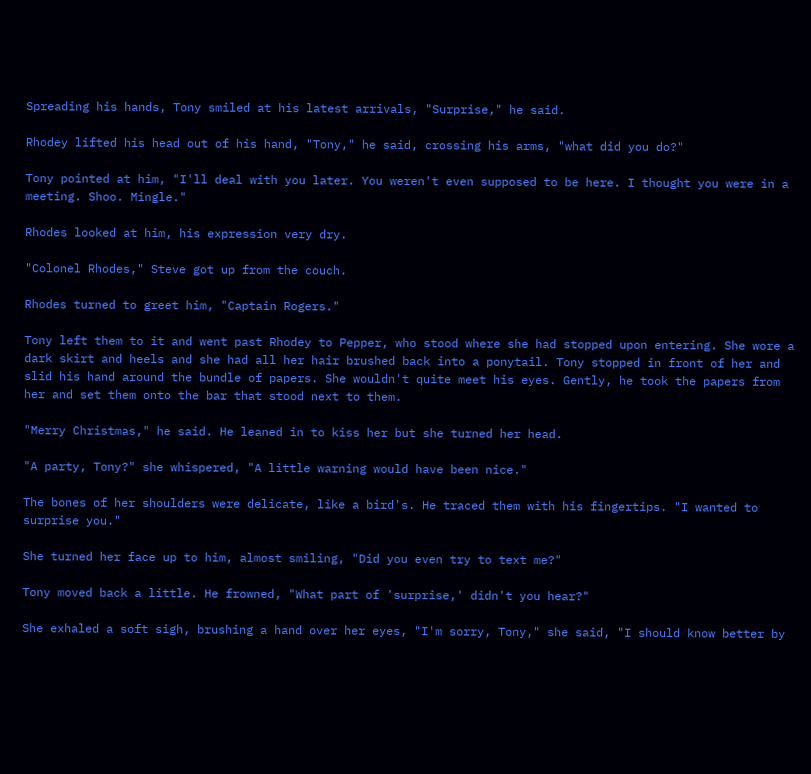Spreading his hands, Tony smiled at his latest arrivals, "Surprise," he said.

Rhodey lifted his head out of his hand, "Tony," he said, crossing his arms, "what did you do?"

Tony pointed at him, "I'll deal with you later. You weren't even supposed to be here. I thought you were in a meeting. Shoo. Mingle."

Rhodes looked at him, his expression very dry.

"Colonel Rhodes," Steve got up from the couch.

Rhodes turned to greet him, "Captain Rogers."

Tony left them to it and went past Rhodey to Pepper, who stood where she had stopped upon entering. She wore a dark skirt and heels and she had all her hair brushed back into a ponytail. Tony stopped in front of her and slid his hand around the bundle of papers. She wouldn't quite meet his eyes. Gently, he took the papers from her and set them onto the bar that stood next to them.

"Merry Christmas," he said. He leaned in to kiss her but she turned her head.

"A party, Tony?" she whispered, "A little warning would have been nice."

The bones of her shoulders were delicate, like a bird's. He traced them with his fingertips. "I wanted to surprise you."

She turned her face up to him, almost smiling, "Did you even try to text me?"

Tony moved back a little. He frowned, "What part of 'surprise,' didn't you hear?"

She exhaled a soft sigh, brushing a hand over her eyes, "I'm sorry, Tony," she said, "I should know better by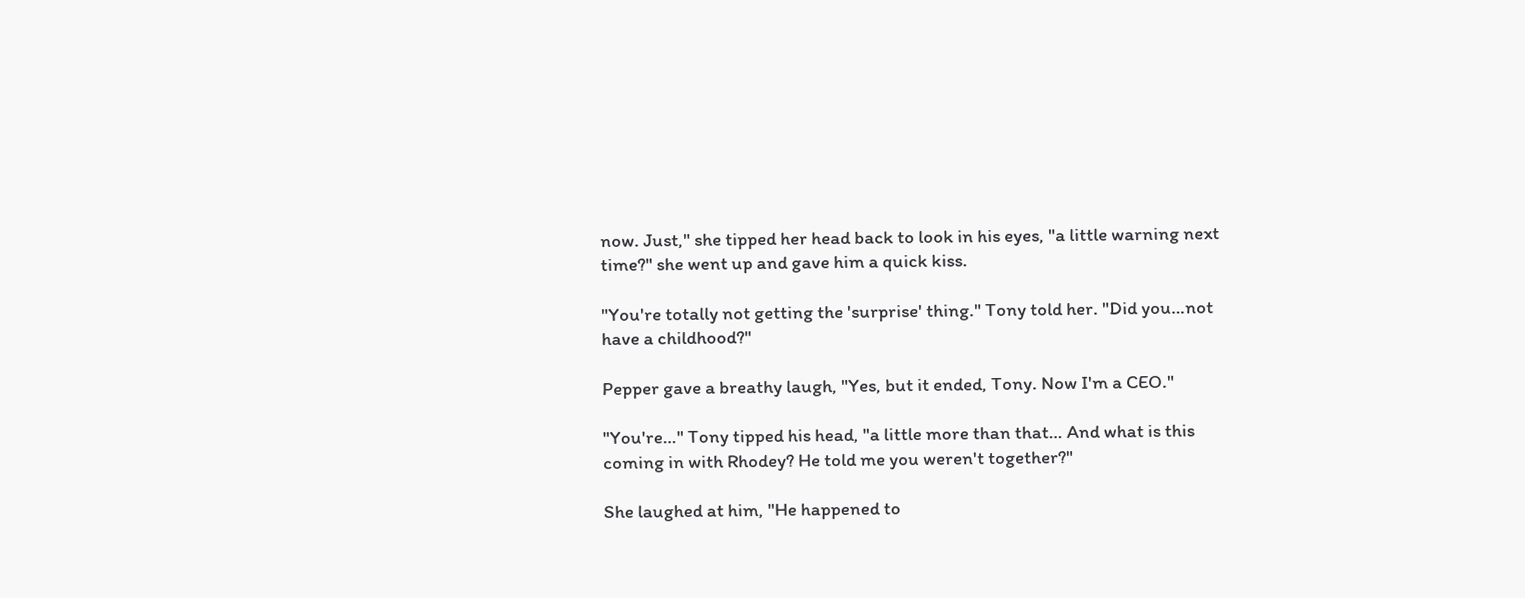now. Just," she tipped her head back to look in his eyes, "a little warning next time?" she went up and gave him a quick kiss.

"You're totally not getting the 'surprise' thing." Tony told her. "Did you…not have a childhood?"

Pepper gave a breathy laugh, "Yes, but it ended, Tony. Now I'm a CEO."

"You're…" Tony tipped his head, "a little more than that… And what is this coming in with Rhodey? He told me you weren't together?"

She laughed at him, "He happened to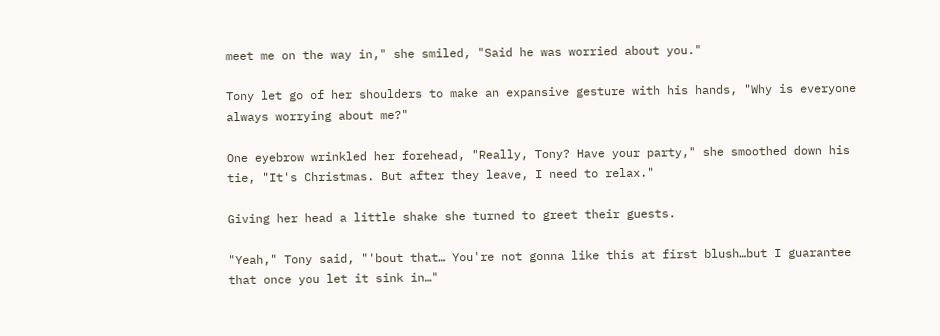meet me on the way in," she smiled, "Said he was worried about you."

Tony let go of her shoulders to make an expansive gesture with his hands, "Why is everyone always worrying about me?"

One eyebrow wrinkled her forehead, "Really, Tony? Have your party," she smoothed down his tie, "It's Christmas. But after they leave, I need to relax."

Giving her head a little shake she turned to greet their guests.

"Yeah," Tony said, "'bout that… You're not gonna like this at first blush…but I guarantee that once you let it sink in…"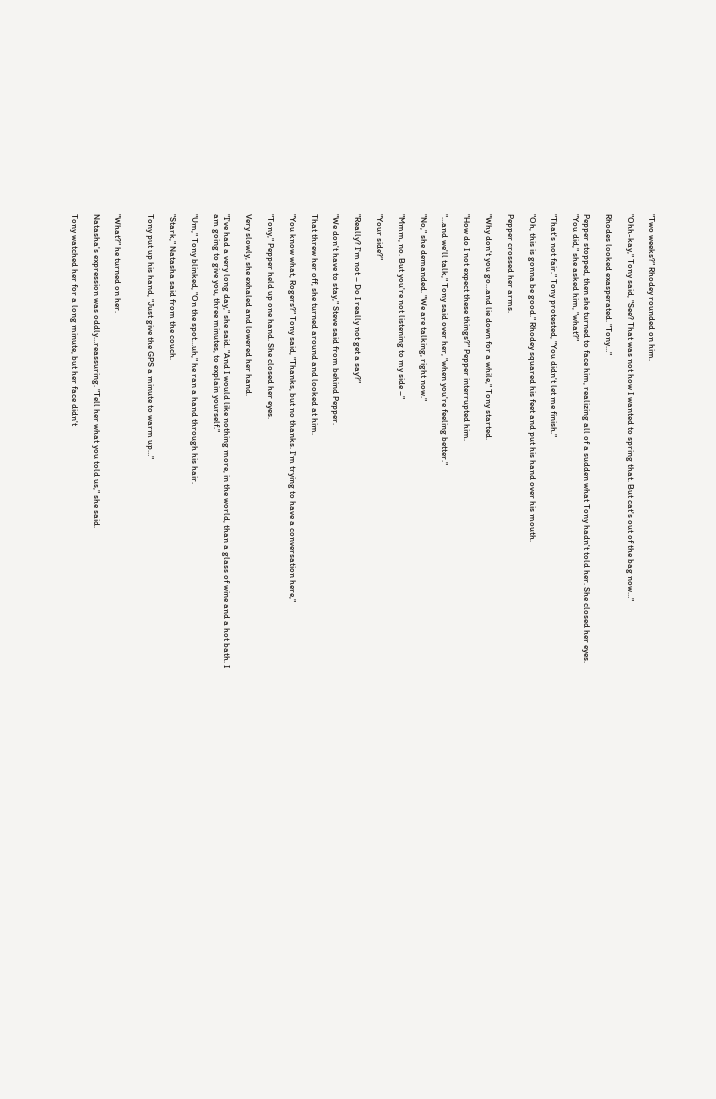"Two weeks?" Rhodey rounded on him.

"Ohh-kay," Tony said, "See? That was not how I wanted to spring that. But cat's out of the bag now…"

Rhodes looked exasperated. "Tony…"

Pepper stopped, then she turned to face him, realizing all of a sudden what Tony hadn't told her. She closed her eyes. "You did," she asked him, "what?"

"That's not fair." Tony protested, "You didn't let me finish."

"Oh, this is gonna be good." Rhodey squared his feet and put his hand over his mouth.

Pepper crossed her arms.

"Why don't you go…and lie down for a while," Tony started.

"How do I not expect these things?" Pepper interrupted him.

"…and we'll talk," Tony said over her, "when you're feeling better."

"No," she demanded. "We are talking, right now."

"Mmm, no. But you're not listening to my side –"

"Your side?"

"Really? I'm not – Do I really not get a say?"

"We don't have to stay," Steve said from behind Pepper.

That threw her off, she turned around and looked at him.

"You know what, Rogers?" Tony said, "Thanks, but no thanks. I'm trying to have a conversation here,"

"Tony," Pepper held up one hand. She closed her eyes.

Very slowly, she exhaled and lowered her hand.

"I've had a very long day," she said. "And I would like nothing more, in the world, than a glass of wine and a hot bath. I am going to give you, three minutes, to explain yourself."

"Um," Tony blinked, "On the spot…uh," he ran a hand through his hair.

"Stark," Natasha said from the couch.

Tony put up his hand, "Just give the GPS a minute to warm up…"


"What?" he turned on her.

Natasha's expression was oddly…reassuring. "Tell her what you told us," she said.

Tony watched her for a long minute, but her face didn't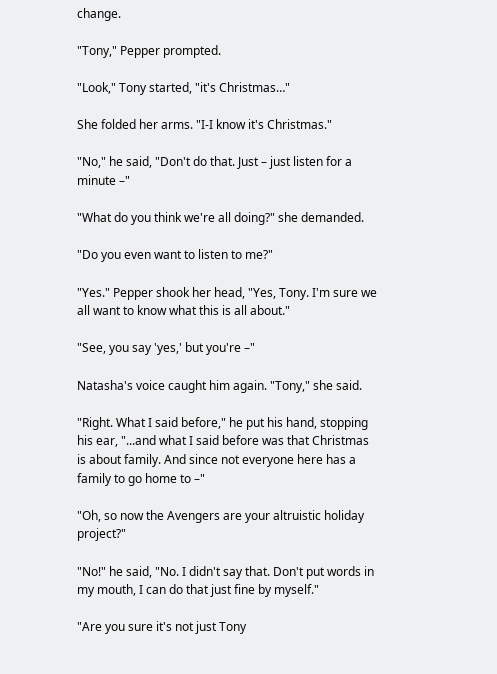change.

"Tony," Pepper prompted.

"Look," Tony started, "it's Christmas…"

She folded her arms. "I-I know it's Christmas."

"No," he said, "Don't do that. Just – just listen for a minute –"

"What do you think we're all doing?" she demanded.

"Do you even want to listen to me?"

"Yes." Pepper shook her head, "Yes, Tony. I'm sure we all want to know what this is all about."

"See, you say 'yes,' but you're –"

Natasha's voice caught him again. "Tony," she said.

"Right. What I said before," he put his hand, stopping his ear, "...and what I said before was that Christmas is about family. And since not everyone here has a family to go home to –"

"Oh, so now the Avengers are your altruistic holiday project?"

"No!" he said, "No. I didn't say that. Don't put words in my mouth, I can do that just fine by myself."

"Are you sure it's not just Tony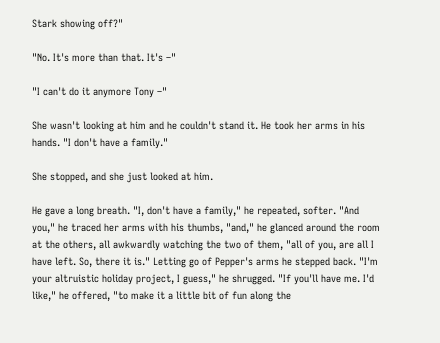Stark showing off?"

"No. It's more than that. It's –"

"I can't do it anymore Tony –"

She wasn't looking at him and he couldn't stand it. He took her arms in his hands. "I don't have a family."

She stopped, and she just looked at him.

He gave a long breath. "I, don't have a family," he repeated, softer. "And you," he traced her arms with his thumbs, "and," he glanced around the room at the others, all awkwardly watching the two of them, "all of you, are all I have left. So, there it is." Letting go of Pepper's arms he stepped back. "I'm your altruistic holiday project, I guess," he shrugged. "If you'll have me. I'd like," he offered, "to make it a little bit of fun along the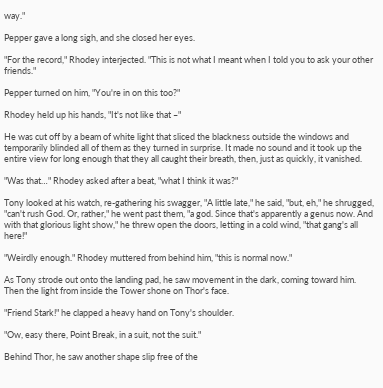way."

Pepper gave a long sigh, and she closed her eyes.

"For the record," Rhodey interjected. "This is not what I meant when I told you to ask your other friends."

Pepper turned on him, "You're in on this too?"

Rhodey held up his hands, "It's not like that –"

He was cut off by a beam of white light that sliced the blackness outside the windows and temporarily blinded all of them as they turned in surprise. It made no sound and it took up the entire view for long enough that they all caught their breath, then, just as quickly, it vanished.

"Was that…" Rhodey asked after a beat, "what I think it was?"

Tony looked at his watch, re-gathering his swagger, "A little late," he said, "but, eh," he shrugged, "can't rush God. Or, rather," he went past them, "a god. Since that's apparently a genus now. And with that glorious light show," he threw open the doors, letting in a cold wind, "that gang's all here!"

"Weirdly enough." Rhodey muttered from behind him, "this is normal now."

As Tony strode out onto the landing pad, he saw movement in the dark, coming toward him. Then the light from inside the Tower shone on Thor's face.

"Friend Stark!" he clapped a heavy hand on Tony's shoulder.

"Ow, easy there, Point Break, in a suit, not the suit."

Behind Thor, he saw another shape slip free of the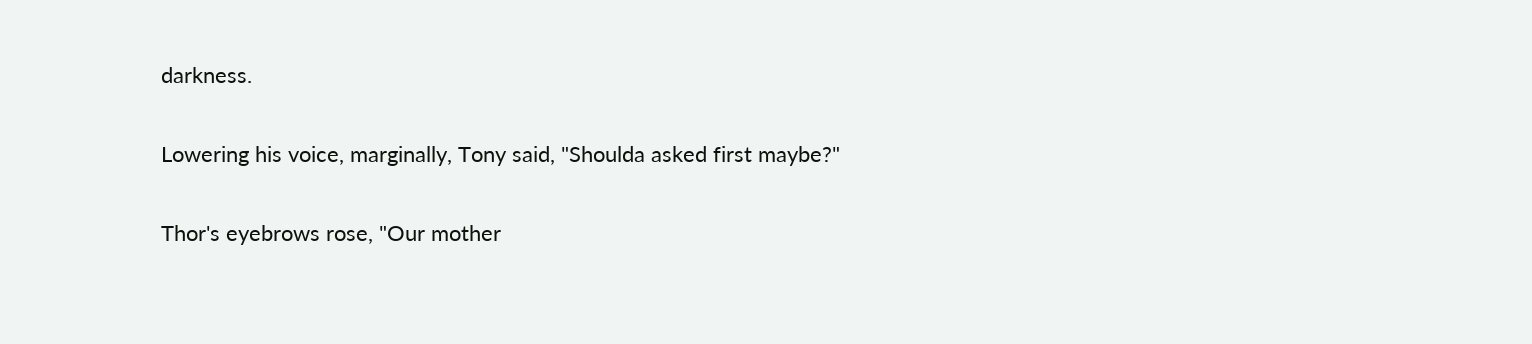darkness.

Lowering his voice, marginally, Tony said, "Shoulda asked first maybe?"

Thor's eyebrows rose, "Our mother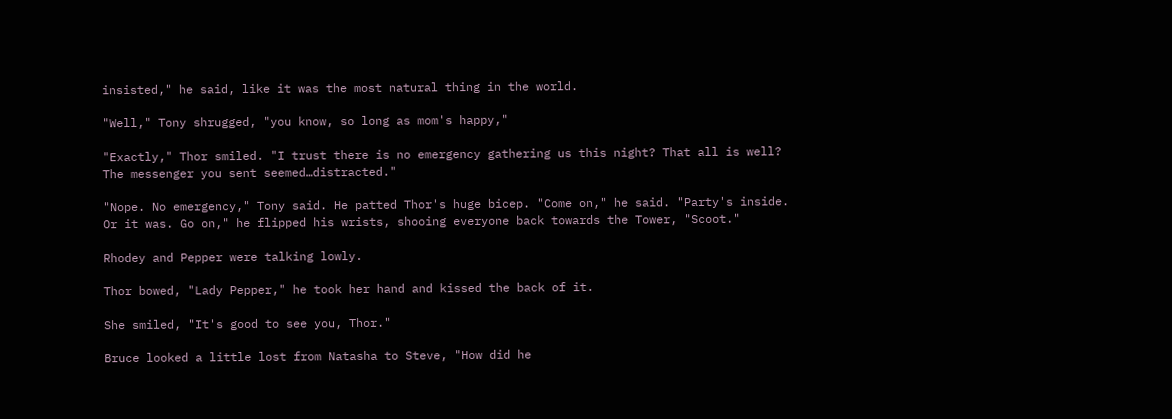insisted," he said, like it was the most natural thing in the world.

"Well," Tony shrugged, "you know, so long as mom's happy,"

"Exactly," Thor smiled. "I trust there is no emergency gathering us this night? That all is well? The messenger you sent seemed…distracted."

"Nope. No emergency," Tony said. He patted Thor's huge bicep. "Come on," he said. "Party's inside. Or it was. Go on," he flipped his wrists, shooing everyone back towards the Tower, "Scoot."

Rhodey and Pepper were talking lowly.

Thor bowed, "Lady Pepper," he took her hand and kissed the back of it.

She smiled, "It's good to see you, Thor."

Bruce looked a little lost from Natasha to Steve, "How did he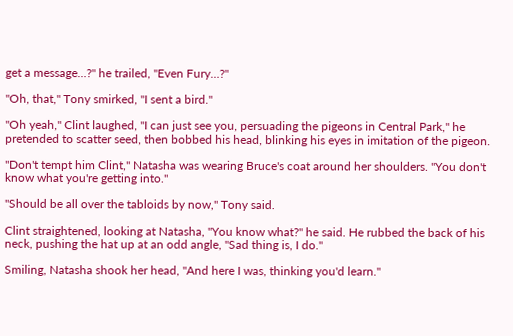get a message…?" he trailed, "Even Fury…?"

"Oh, that," Tony smirked, "I sent a bird."

"Oh yeah," Clint laughed, "I can just see you, persuading the pigeons in Central Park," he pretended to scatter seed, then bobbed his head, blinking his eyes in imitation of the pigeon.

"Don't tempt him Clint," Natasha was wearing Bruce's coat around her shoulders. "You don't know what you're getting into."

"Should be all over the tabloids by now," Tony said.

Clint straightened, looking at Natasha, "You know what?" he said. He rubbed the back of his neck, pushing the hat up at an odd angle, "Sad thing is, I do."

Smiling, Natasha shook her head, "And here I was, thinking you'd learn."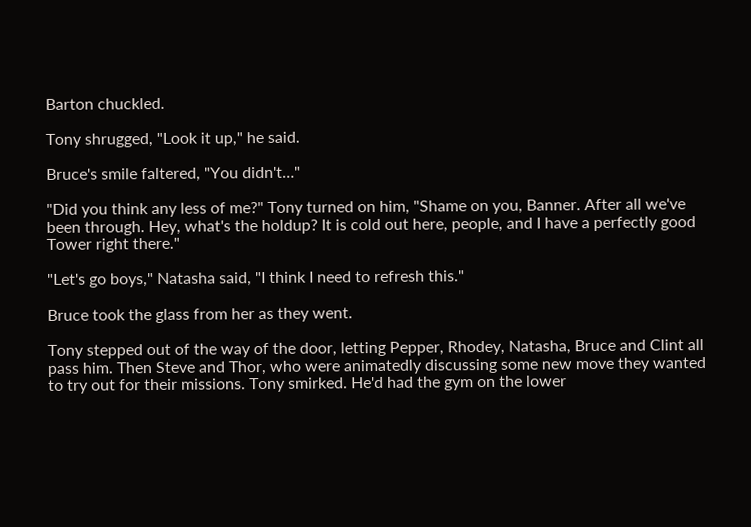Barton chuckled.

Tony shrugged, "Look it up," he said.

Bruce's smile faltered, "You didn't…"

"Did you think any less of me?" Tony turned on him, "Shame on you, Banner. After all we've been through. Hey, what's the holdup? It is cold out here, people, and I have a perfectly good Tower right there."

"Let's go boys," Natasha said, "I think I need to refresh this."

Bruce took the glass from her as they went.

Tony stepped out of the way of the door, letting Pepper, Rhodey, Natasha, Bruce and Clint all pass him. Then Steve and Thor, who were animatedly discussing some new move they wanted to try out for their missions. Tony smirked. He'd had the gym on the lower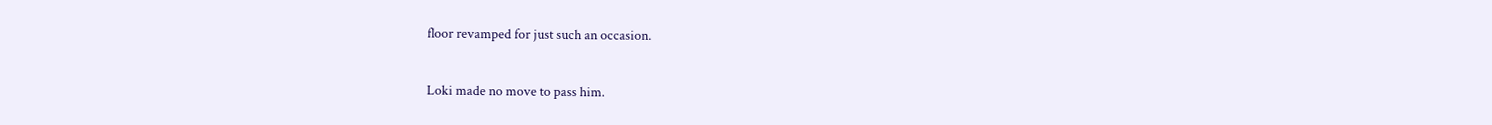floor revamped for just such an occasion.

Loki made no move to pass him.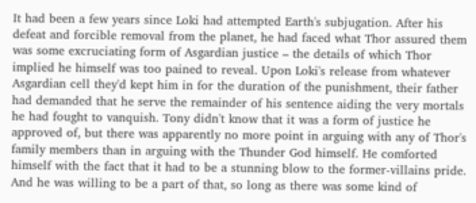It had been a few years since Loki had attempted Earth's subjugation. After his defeat and forcible removal from the planet, he had faced what Thor assured them was some excruciating form of Asgardian justice – the details of which Thor implied he himself was too pained to reveal. Upon Loki's release from whatever Asgardian cell they'd kept him in for the duration of the punishment, their father had demanded that he serve the remainder of his sentence aiding the very mortals he had fought to vanquish. Tony didn't know that it was a form of justice he approved of, but there was apparently no more point in arguing with any of Thor's family members than in arguing with the Thunder God himself. He comforted himself with the fact that it had to be a stunning blow to the former-villains pride. And he was willing to be a part of that, so long as there was some kind of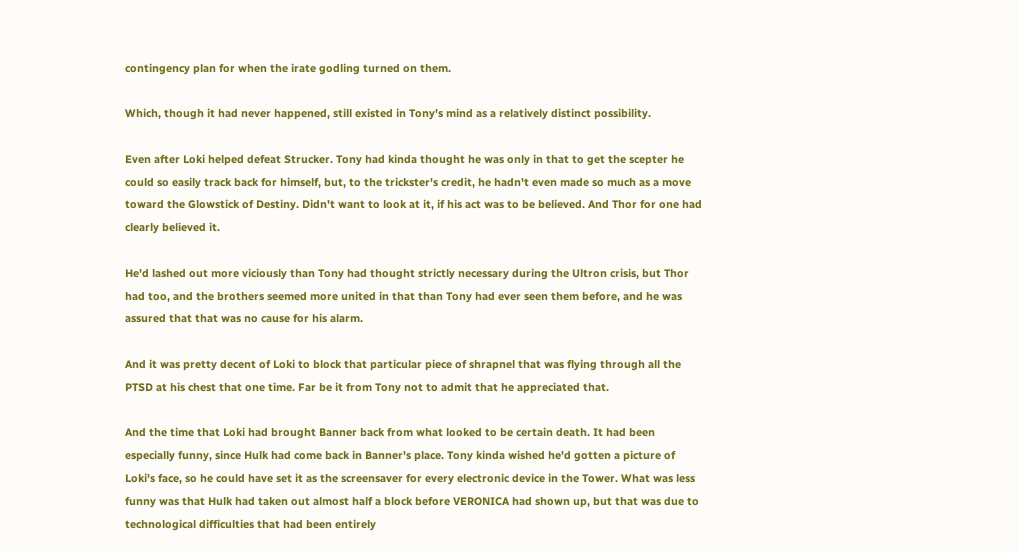contingency plan for when the irate godling turned on them.

Which, though it had never happened, still existed in Tony's mind as a relatively distinct possibility.

Even after Loki helped defeat Strucker. Tony had kinda thought he was only in that to get the scepter he could so easily track back for himself, but, to the trickster's credit, he hadn't even made so much as a move toward the Glowstick of Destiny. Didn't want to look at it, if his act was to be believed. And Thor for one had clearly believed it.

He'd lashed out more viciously than Tony had thought strictly necessary during the Ultron crisis, but Thor had too, and the brothers seemed more united in that than Tony had ever seen them before, and he was assured that that was no cause for his alarm.

And it was pretty decent of Loki to block that particular piece of shrapnel that was flying through all the PTSD at his chest that one time. Far be it from Tony not to admit that he appreciated that.

And the time that Loki had brought Banner back from what looked to be certain death. It had been especially funny, since Hulk had come back in Banner's place. Tony kinda wished he'd gotten a picture of Loki's face, so he could have set it as the screensaver for every electronic device in the Tower. What was less funny was that Hulk had taken out almost half a block before VERONICA had shown up, but that was due to technological difficulties that had been entirely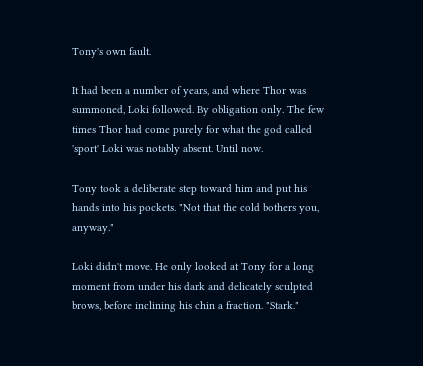Tony's own fault.

It had been a number of years, and where Thor was summoned, Loki followed. By obligation only. The few times Thor had come purely for what the god called 'sport' Loki was notably absent. Until now.

Tony took a deliberate step toward him and put his hands into his pockets. "Not that the cold bothers you, anyway."

Loki didn't move. He only looked at Tony for a long moment from under his dark and delicately sculpted brows, before inclining his chin a fraction. "Stark."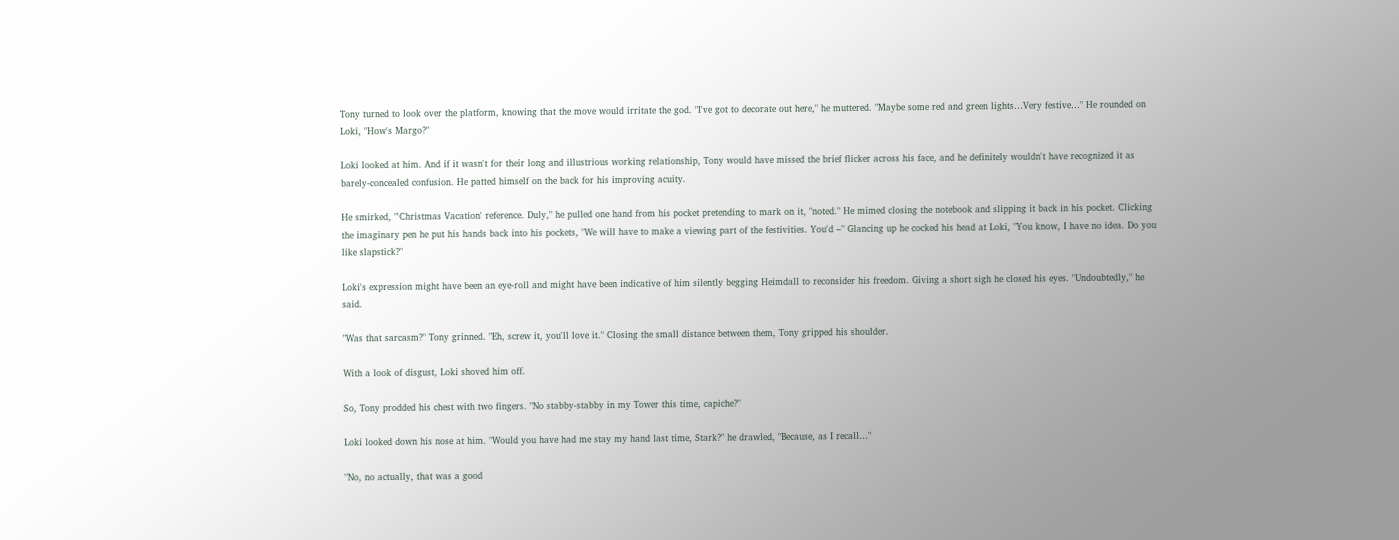Tony turned to look over the platform, knowing that the move would irritate the god. "I've got to decorate out here," he muttered. "Maybe some red and green lights…Very festive…" He rounded on Loki, "How's Margo?"

Loki looked at him. And if it wasn't for their long and illustrious working relationship, Tony would have missed the brief flicker across his face, and he definitely wouldn't have recognized it as barely-concealed confusion. He patted himself on the back for his improving acuity.

He smirked, "'Christmas Vacation' reference. Duly," he pulled one hand from his pocket pretending to mark on it, "noted." He mimed closing the notebook and slipping it back in his pocket. Clicking the imaginary pen he put his hands back into his pockets, "We will have to make a viewing part of the festivities. You'd –" Glancing up he cocked his head at Loki, "You know, I have no idea. Do you like slapstick?"

Loki's expression might have been an eye-roll and might have been indicative of him silently begging Heimdall to reconsider his freedom. Giving a short sigh he closed his eyes. "Undoubtedly," he said.

"Was that sarcasm?" Tony grinned. "Eh, screw it, you'll love it." Closing the small distance between them, Tony gripped his shoulder.

With a look of disgust, Loki shoved him off.

So, Tony prodded his chest with two fingers. "No stabby-stabby in my Tower this time, capiche?"

Loki looked down his nose at him. "Would you have had me stay my hand last time, Stark?" he drawled, "Because, as I recall…"

"No, no actually, that was a good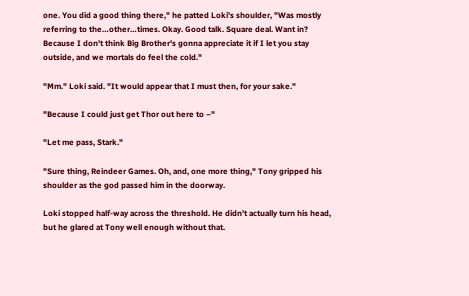one. You did a good thing there," he patted Loki's shoulder, "Was mostly referring to the…other…times. Okay. Good talk. Square deal. Want in? Because I don't think Big Brother's gonna appreciate it if I let you stay outside, and we mortals do feel the cold."

"Mm." Loki said. "It would appear that I must then, for your sake."

"Because I could just get Thor out here to –"

"Let me pass, Stark."

"Sure thing, Reindeer Games. Oh, and, one more thing," Tony gripped his shoulder as the god passed him in the doorway.

Loki stopped half-way across the threshold. He didn't actually turn his head, but he glared at Tony well enough without that.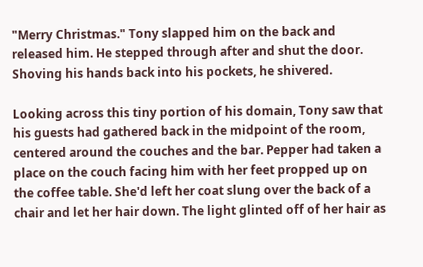"Merry Christmas." Tony slapped him on the back and released him. He stepped through after and shut the door. Shoving his hands back into his pockets, he shivered.

Looking across this tiny portion of his domain, Tony saw that his guests had gathered back in the midpoint of the room, centered around the couches and the bar. Pepper had taken a place on the couch facing him with her feet propped up on the coffee table. She'd left her coat slung over the back of a chair and let her hair down. The light glinted off of her hair as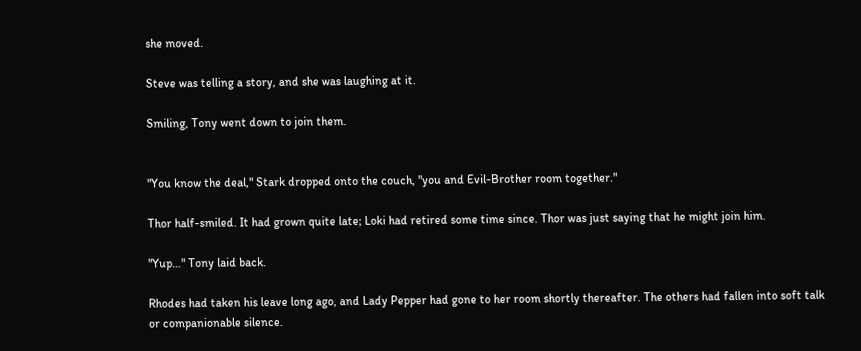she moved.

Steve was telling a story, and she was laughing at it.

Smiling, Tony went down to join them.


"You know the deal," Stark dropped onto the couch, "you and Evil-Brother room together."

Thor half-smiled. It had grown quite late; Loki had retired some time since. Thor was just saying that he might join him.

"Yup…" Tony laid back.

Rhodes had taken his leave long ago, and Lady Pepper had gone to her room shortly thereafter. The others had fallen into soft talk or companionable silence.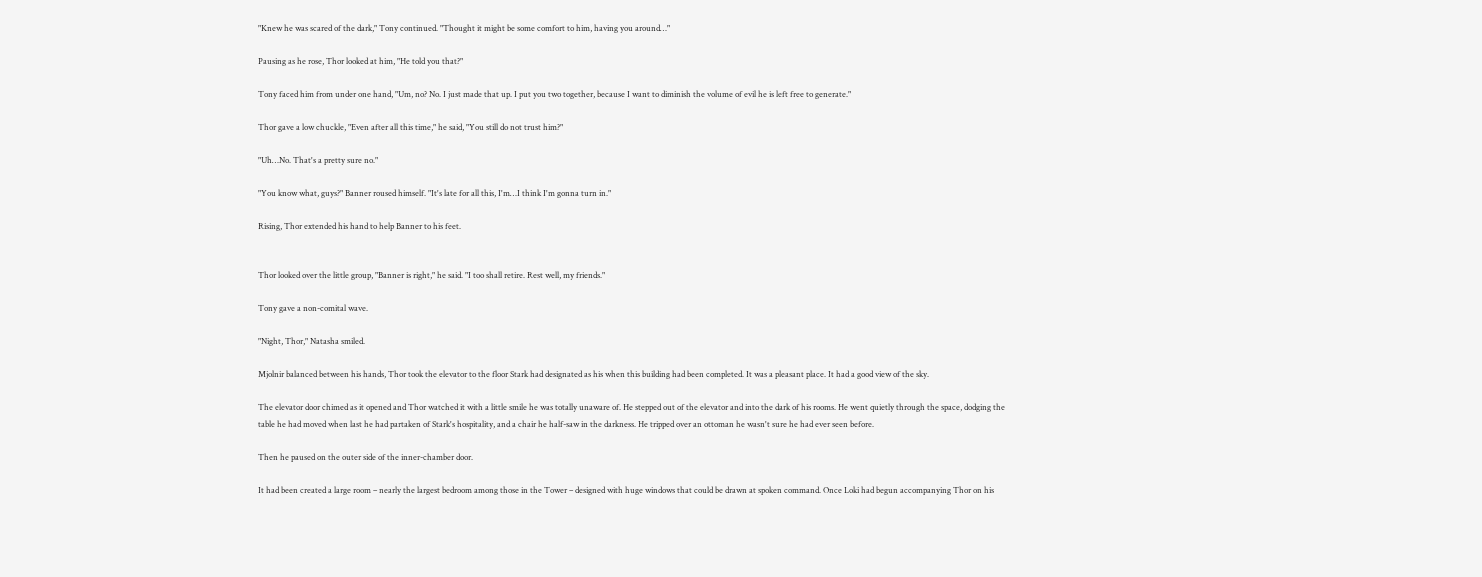"Knew he was scared of the dark," Tony continued. "Thought it might be some comfort to him, having you around…"

Pausing as he rose, Thor looked at him, "He told you that?"

Tony faced him from under one hand, "Um, no? No. I just made that up. I put you two together, because I want to diminish the volume of evil he is left free to generate."

Thor gave a low chuckle, "Even after all this time," he said, "You still do not trust him?"

"Uh…No. That's a pretty sure no."

"You know what, guys?" Banner roused himself. "It's late for all this, I'm…I think I'm gonna turn in."

Rising, Thor extended his hand to help Banner to his feet.


Thor looked over the little group, "Banner is right," he said. "I too shall retire. Rest well, my friends."

Tony gave a non-comital wave.

"Night, Thor," Natasha smiled.

Mjolnir balanced between his hands, Thor took the elevator to the floor Stark had designated as his when this building had been completed. It was a pleasant place. It had a good view of the sky.

The elevator door chimed as it opened and Thor watched it with a little smile he was totally unaware of. He stepped out of the elevator and into the dark of his rooms. He went quietly through the space, dodging the table he had moved when last he had partaken of Stark's hospitality, and a chair he half-saw in the darkness. He tripped over an ottoman he wasn't sure he had ever seen before.

Then he paused on the outer side of the inner-chamber door.

It had been created a large room – nearly the largest bedroom among those in the Tower – designed with huge windows that could be drawn at spoken command. Once Loki had begun accompanying Thor on his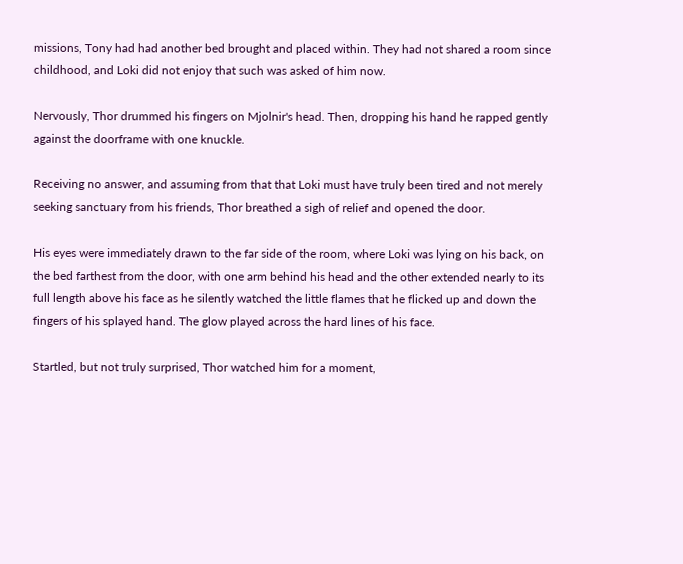missions, Tony had had another bed brought and placed within. They had not shared a room since childhood, and Loki did not enjoy that such was asked of him now.

Nervously, Thor drummed his fingers on Mjolnir's head. Then, dropping his hand he rapped gently against the doorframe with one knuckle.

Receiving no answer, and assuming from that that Loki must have truly been tired and not merely seeking sanctuary from his friends, Thor breathed a sigh of relief and opened the door.

His eyes were immediately drawn to the far side of the room, where Loki was lying on his back, on the bed farthest from the door, with one arm behind his head and the other extended nearly to its full length above his face as he silently watched the little flames that he flicked up and down the fingers of his splayed hand. The glow played across the hard lines of his face.

Startled, but not truly surprised, Thor watched him for a moment,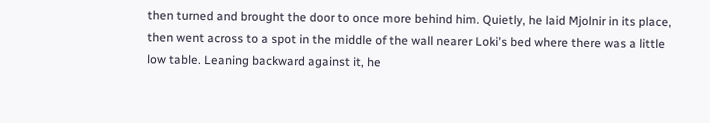then turned and brought the door to once more behind him. Quietly, he laid Mjolnir in its place, then went across to a spot in the middle of the wall nearer Loki's bed where there was a little low table. Leaning backward against it, he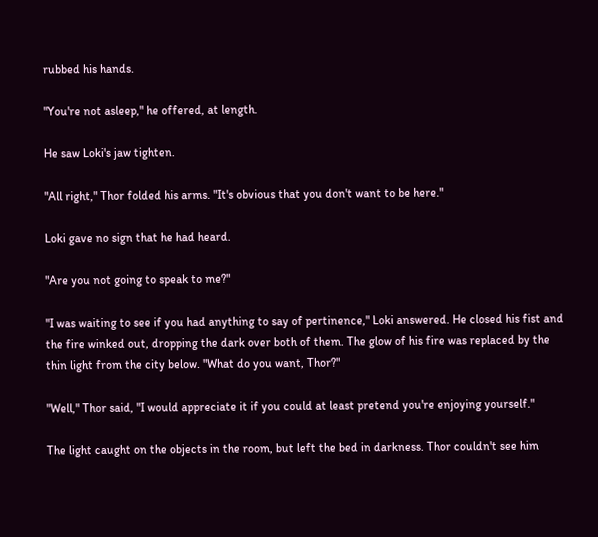rubbed his hands.

"You're not asleep," he offered, at length.

He saw Loki's jaw tighten.

"All right," Thor folded his arms. "It's obvious that you don't want to be here."

Loki gave no sign that he had heard.

"Are you not going to speak to me?"

"I was waiting to see if you had anything to say of pertinence," Loki answered. He closed his fist and the fire winked out, dropping the dark over both of them. The glow of his fire was replaced by the thin light from the city below. "What do you want, Thor?"

"Well," Thor said, "I would appreciate it if you could at least pretend you're enjoying yourself."

The light caught on the objects in the room, but left the bed in darkness. Thor couldn't see him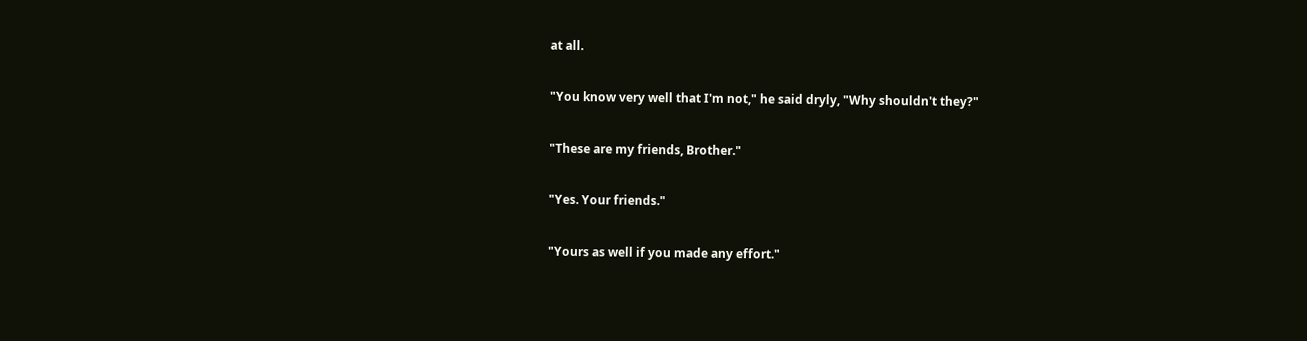at all.

"You know very well that I'm not," he said dryly, "Why shouldn't they?"

"These are my friends, Brother."

"Yes. Your friends."

"Yours as well if you made any effort."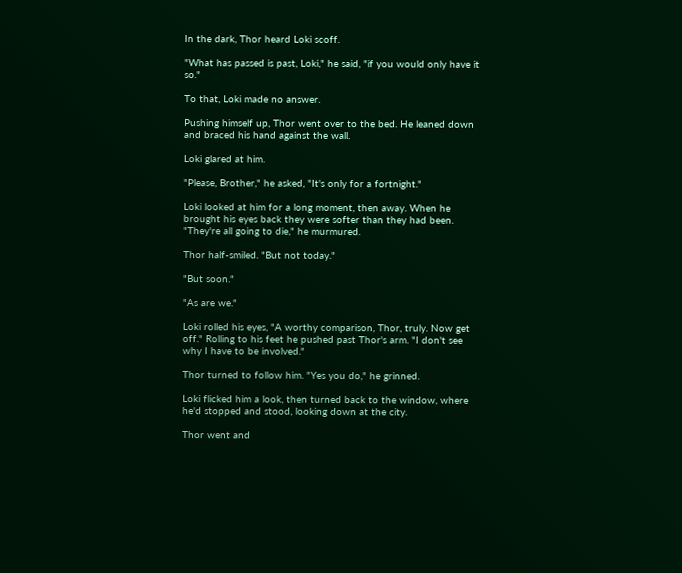In the dark, Thor heard Loki scoff.

"What has passed is past, Loki," he said, "if you would only have it so."

To that, Loki made no answer.

Pushing himself up, Thor went over to the bed. He leaned down and braced his hand against the wall.

Loki glared at him.

"Please, Brother," he asked, "It's only for a fortnight."

Loki looked at him for a long moment, then away. When he brought his eyes back they were softer than they had been. "They're all going to die," he murmured.

Thor half-smiled. "But not today."

"But soon."

"As are we."

Loki rolled his eyes, "A worthy comparison, Thor, truly. Now get off." Rolling to his feet he pushed past Thor's arm. "I don't see why I have to be involved."

Thor turned to follow him. "Yes you do," he grinned.

Loki flicked him a look, then turned back to the window, where he'd stopped and stood, looking down at the city.

Thor went and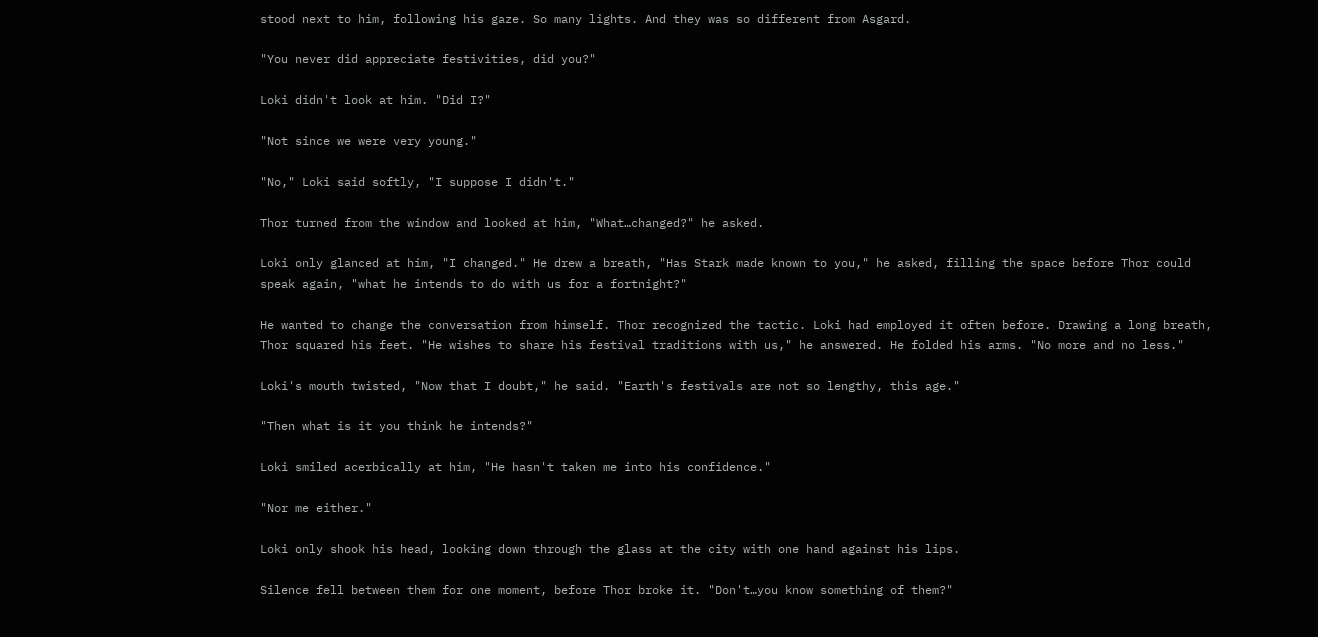stood next to him, following his gaze. So many lights. And they was so different from Asgard.

"You never did appreciate festivities, did you?"

Loki didn't look at him. "Did I?"

"Not since we were very young."

"No," Loki said softly, "I suppose I didn't."

Thor turned from the window and looked at him, "What…changed?" he asked.

Loki only glanced at him, "I changed." He drew a breath, "Has Stark made known to you," he asked, filling the space before Thor could speak again, "what he intends to do with us for a fortnight?"

He wanted to change the conversation from himself. Thor recognized the tactic. Loki had employed it often before. Drawing a long breath, Thor squared his feet. "He wishes to share his festival traditions with us," he answered. He folded his arms. "No more and no less."

Loki's mouth twisted, "Now that I doubt," he said. "Earth's festivals are not so lengthy, this age."

"Then what is it you think he intends?"

Loki smiled acerbically at him, "He hasn't taken me into his confidence."

"Nor me either."

Loki only shook his head, looking down through the glass at the city with one hand against his lips.

Silence fell between them for one moment, before Thor broke it. "Don't…you know something of them?"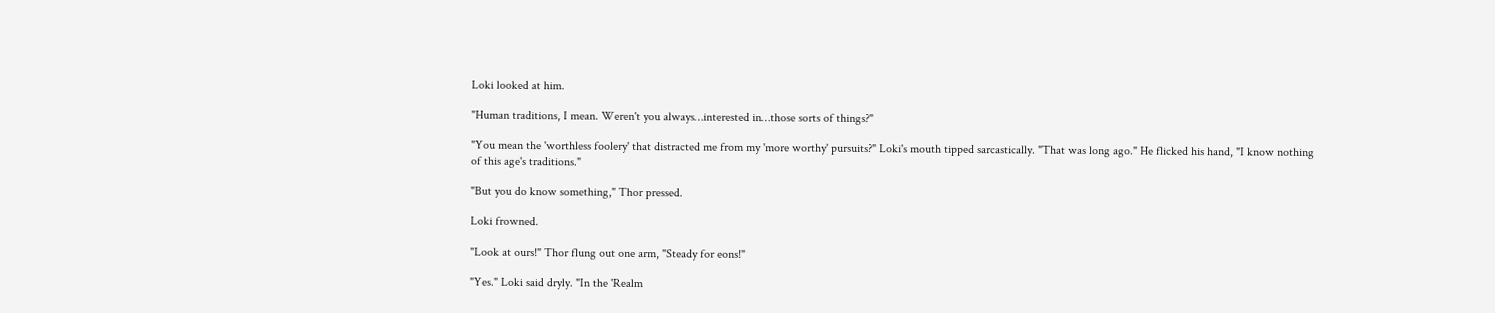Loki looked at him.

"Human traditions, I mean. Weren't you always…interested in…those sorts of things?"

"You mean the 'worthless foolery' that distracted me from my 'more worthy' pursuits?" Loki's mouth tipped sarcastically. "That was long ago." He flicked his hand, "I know nothing of this age's traditions."

"But you do know something," Thor pressed.

Loki frowned.

"Look at ours!" Thor flung out one arm, "Steady for eons!"

"Yes." Loki said dryly. "In the 'Realm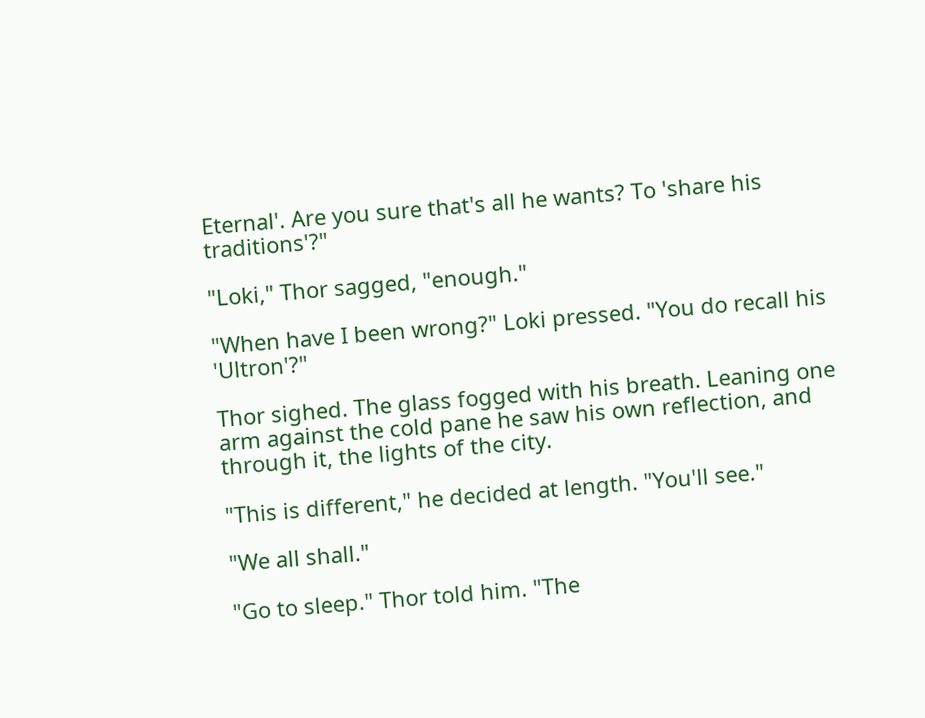Eternal'. Are you sure that's all he wants? To 'share his traditions'?"

"Loki," Thor sagged, "enough."

"When have I been wrong?" Loki pressed. "You do recall his 'Ultron'?"

Thor sighed. The glass fogged with his breath. Leaning one arm against the cold pane he saw his own reflection, and through it, the lights of the city.

"This is different," he decided at length. "You'll see."

"We all shall."

"Go to sleep." Thor told him. "The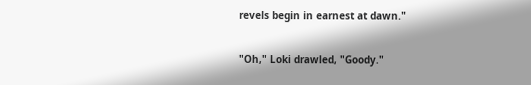revels begin in earnest at dawn."

"Oh," Loki drawled, "Goody."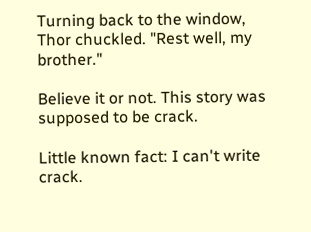Turning back to the window, Thor chuckled. "Rest well, my brother."

Believe it or not. This story was supposed to be crack.

Little known fact: I can't write crack.